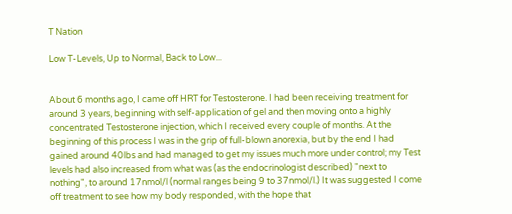T Nation

Low T-Levels, Up to Normal, Back to Low...


About 6 months ago, I came off HRT for Testosterone. I had been receiving treatment for around 3 years, beginning with self-application of gel and then moving onto a highly concentrated Testosterone injection, which I received every couple of months. At the beginning of this process I was in the grip of full-blown anorexia, but by the end I had gained around 40lbs and had managed to get my issues much more under control; my Test levels had also increased from what was (as the endocrinologist described) "next to nothing", to around 17nmol/l (normal ranges being 9 to 37nmol/l.) It was suggested I come off treatment to see how my body responded, with the hope that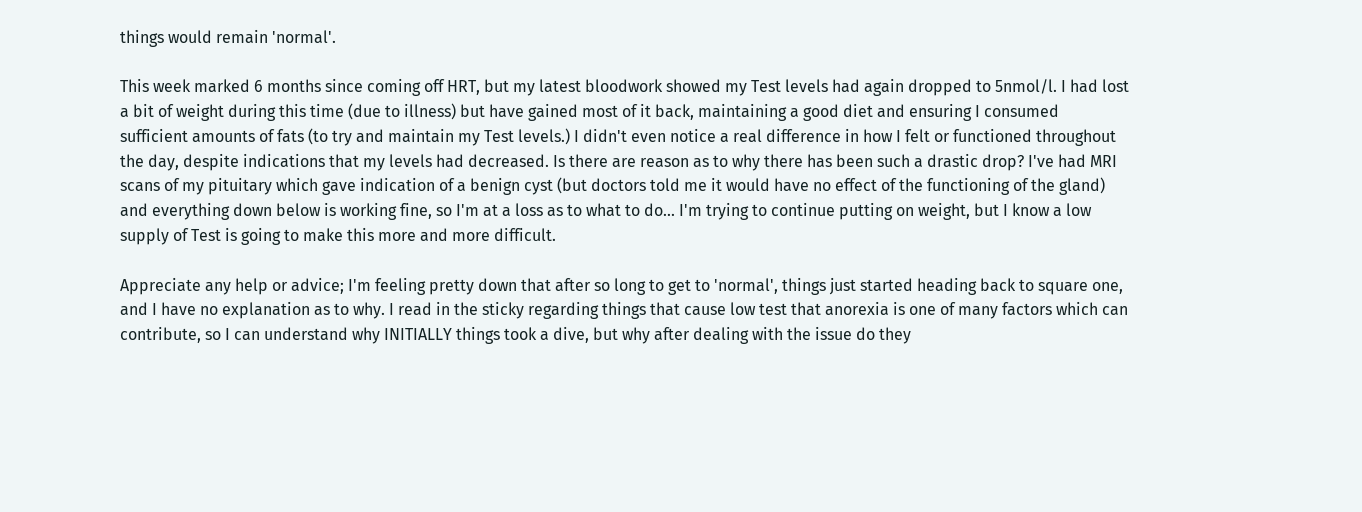things would remain 'normal'.

This week marked 6 months since coming off HRT, but my latest bloodwork showed my Test levels had again dropped to 5nmol/l. I had lost a bit of weight during this time (due to illness) but have gained most of it back, maintaining a good diet and ensuring I consumed sufficient amounts of fats (to try and maintain my Test levels.) I didn't even notice a real difference in how I felt or functioned throughout the day, despite indications that my levels had decreased. Is there are reason as to why there has been such a drastic drop? I've had MRI scans of my pituitary which gave indication of a benign cyst (but doctors told me it would have no effect of the functioning of the gland) and everything down below is working fine, so I'm at a loss as to what to do... I'm trying to continue putting on weight, but I know a low supply of Test is going to make this more and more difficult.

Appreciate any help or advice; I'm feeling pretty down that after so long to get to 'normal', things just started heading back to square one, and I have no explanation as to why. I read in the sticky regarding things that cause low test that anorexia is one of many factors which can contribute, so I can understand why INITIALLY things took a dive, but why after dealing with the issue do they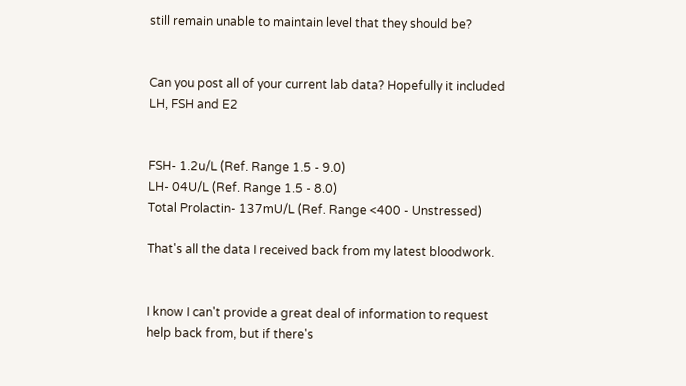still remain unable to maintain level that they should be?


Can you post all of your current lab data? Hopefully it included LH, FSH and E2


FSH- 1.2u/L (Ref. Range 1.5 - 9.0)
LH- 04U/L (Ref. Range 1.5 - 8.0)
Total Prolactin- 137mU/L (Ref. Range <400 - Unstressed)

That's all the data I received back from my latest bloodwork.


I know I can't provide a great deal of information to request help back from, but if there's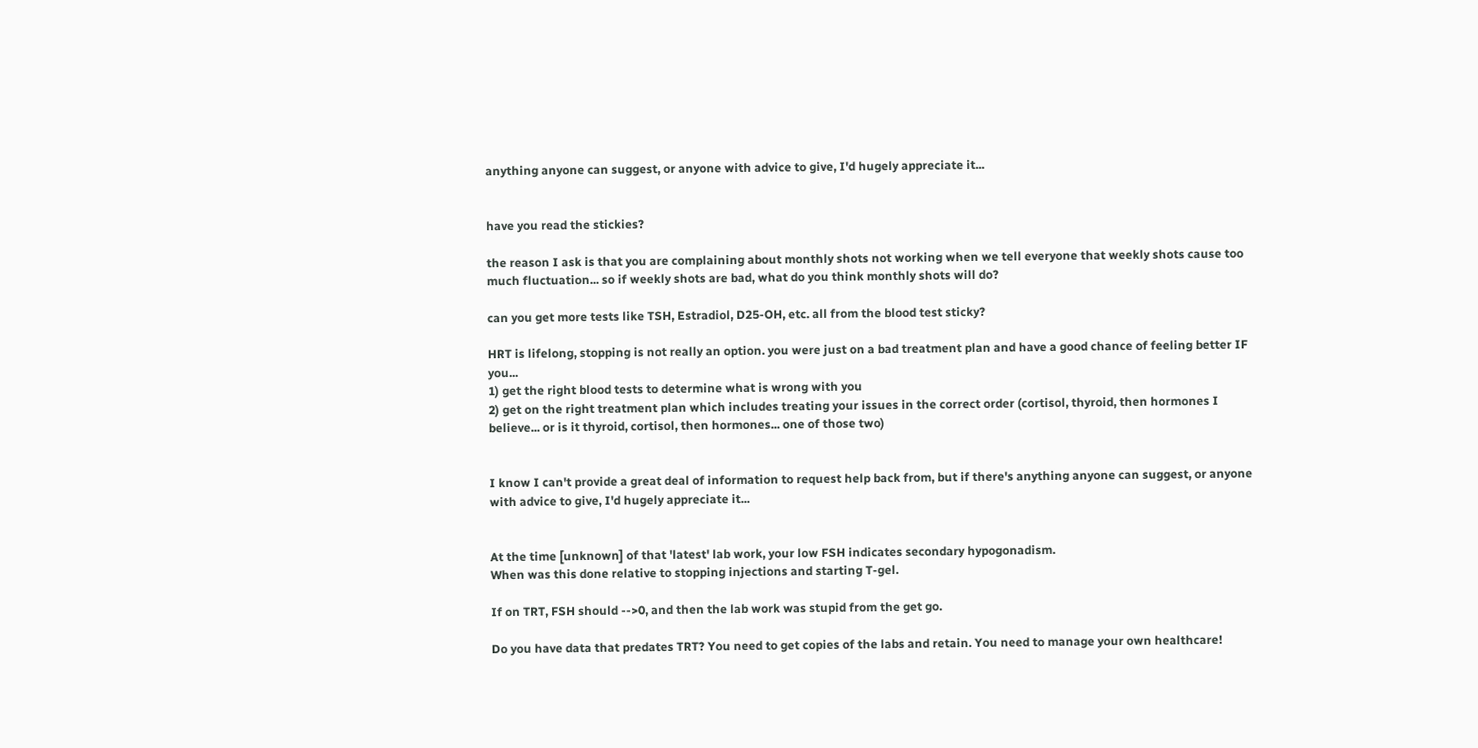anything anyone can suggest, or anyone with advice to give, I'd hugely appreciate it...


have you read the stickies?

the reason I ask is that you are complaining about monthly shots not working when we tell everyone that weekly shots cause too much fluctuation... so if weekly shots are bad, what do you think monthly shots will do?

can you get more tests like TSH, Estradiol, D25-OH, etc. all from the blood test sticky?

HRT is lifelong, stopping is not really an option. you were just on a bad treatment plan and have a good chance of feeling better IF you...
1) get the right blood tests to determine what is wrong with you
2) get on the right treatment plan which includes treating your issues in the correct order (cortisol, thyroid, then hormones I believe... or is it thyroid, cortisol, then hormones... one of those two)


I know I can't provide a great deal of information to request help back from, but if there's anything anyone can suggest, or anyone with advice to give, I'd hugely appreciate it...


At the time [unknown] of that 'latest' lab work, your low FSH indicates secondary hypogonadism.
When was this done relative to stopping injections and starting T-gel.

If on TRT, FSH should -->0, and then the lab work was stupid from the get go.

Do you have data that predates TRT? You need to get copies of the labs and retain. You need to manage your own healthcare!